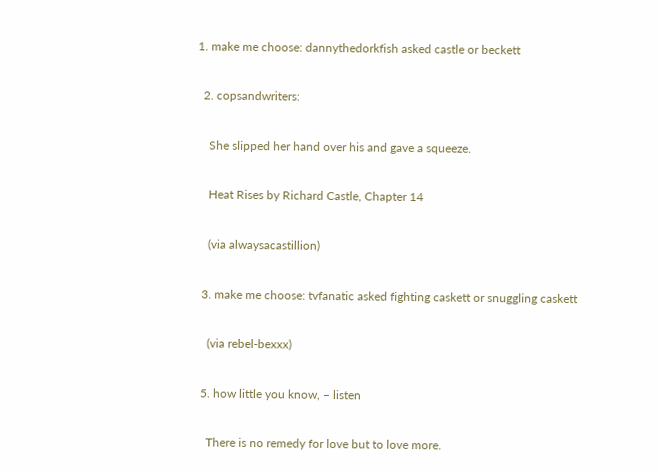1. make me choose: dannythedorkfish asked castle or beckett

  2. copsandwriters:

    She slipped her hand over his and gave a squeeze.

    Heat Rises by Richard Castle, Chapter 14

    (via alwaysacastillion)

  3. make me choose: tvfanatic asked fighting caskett or snuggling caskett

    (via rebel-bexxx)

  5. how little you know, – listen

    There is no remedy for love but to love more.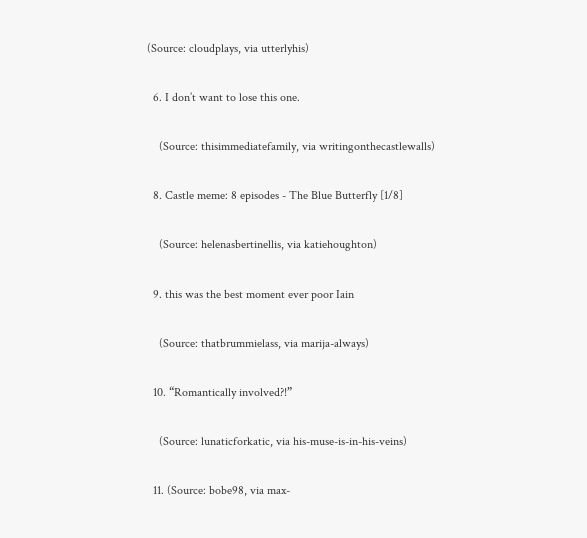(Source: cloudplays, via utterlyhis)

  6. I don’t want to lose this one.

    (Source: thisimmediatefamily, via writingonthecastlewalls)

  8. Castle meme: 8 episodes - The Blue Butterfly [1/8]

    (Source: helenasbertinellis, via katiehoughton)

  9. this was the best moment ever poor Iain

    (Source: thatbrummielass, via marija-always)

  10. “Romantically involved?!”

    (Source: lunaticforkatic, via his-muse-is-in-his-veins)

  11. (Source: bobe98, via max-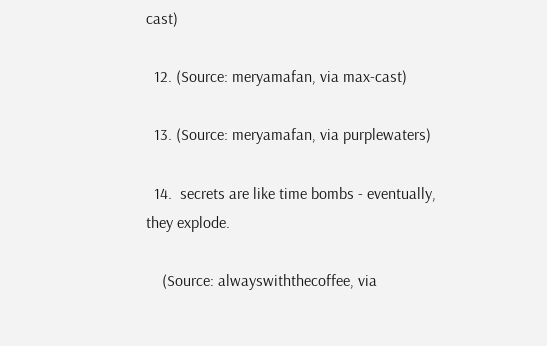cast)

  12. (Source: meryamafan, via max-cast)

  13. (Source: meryamafan, via purplewaters)

  14.  secrets are like time bombs - eventually, they explode.

    (Source: alwayswiththecoffee, via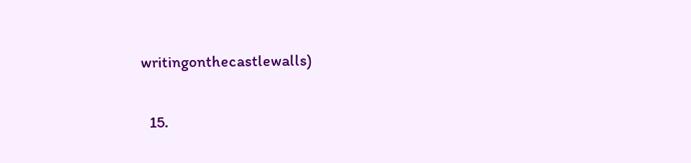writingonthecastlewalls)

  15.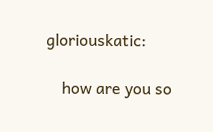gloriouskatic:

    how are you so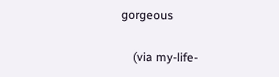gorgeous

    (via my-life-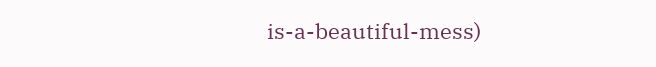is-a-beautiful-mess)